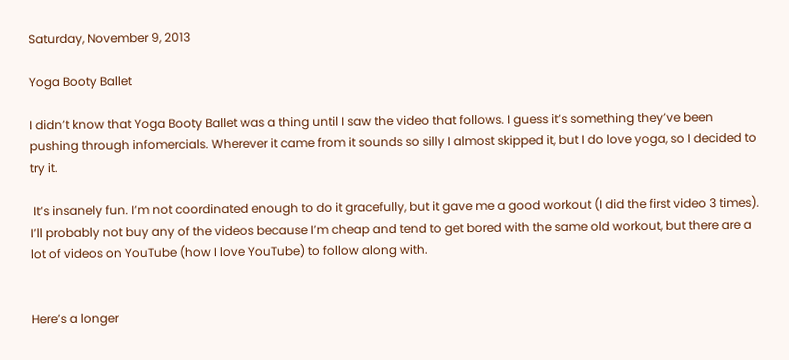Saturday, November 9, 2013

Yoga Booty Ballet

I didn’t know that Yoga Booty Ballet was a thing until I saw the video that follows. I guess it’s something they’ve been pushing through infomercials. Wherever it came from it sounds so silly I almost skipped it, but I do love yoga, so I decided to try it.

 It’s insanely fun. I’m not coordinated enough to do it gracefully, but it gave me a good workout (I did the first video 3 times). I’ll probably not buy any of the videos because I’m cheap and tend to get bored with the same old workout, but there are a lot of videos on YouTube (how I love YouTube) to follow along with.


Here’s a longer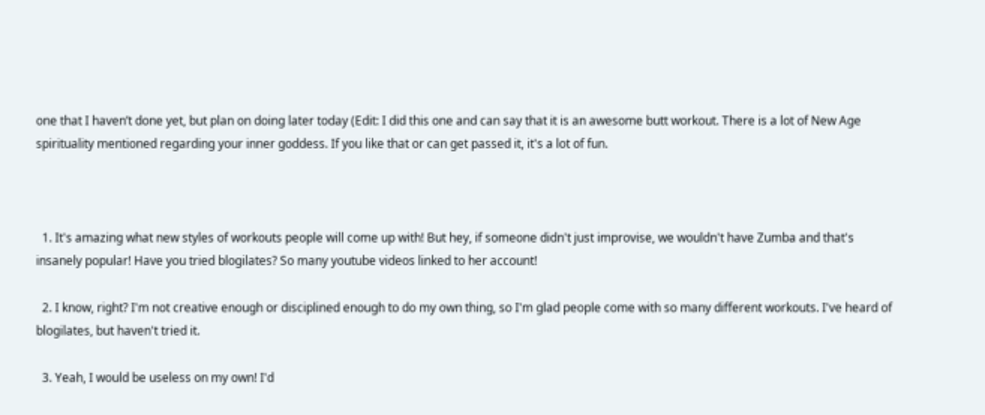one that I haven’t done yet, but plan on doing later today (Edit: I did this one and can say that it is an awesome butt workout. There is a lot of New Age spirituality mentioned regarding your inner goddess. If you like that or can get passed it, it's a lot of fun.



  1. It's amazing what new styles of workouts people will come up with! But hey, if someone didn't just improvise, we wouldn't have Zumba and that's insanely popular! Have you tried blogilates? So many youtube videos linked to her account!

  2. I know, right? I'm not creative enough or disciplined enough to do my own thing, so I'm glad people come with so many different workouts. I've heard of blogilates, but haven't tried it.

  3. Yeah, I would be useless on my own! I'd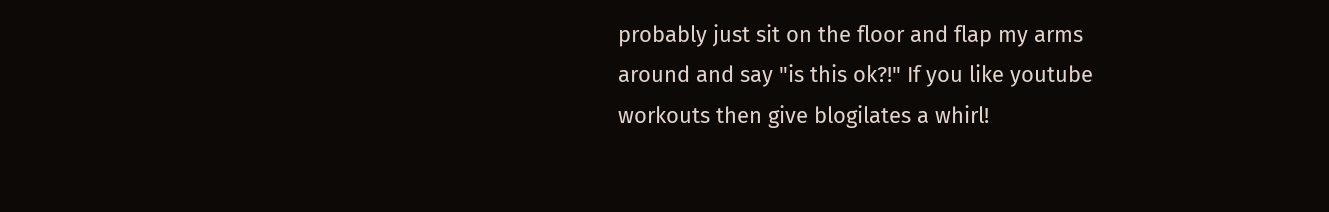probably just sit on the floor and flap my arms around and say "is this ok?!" If you like youtube workouts then give blogilates a whirl!